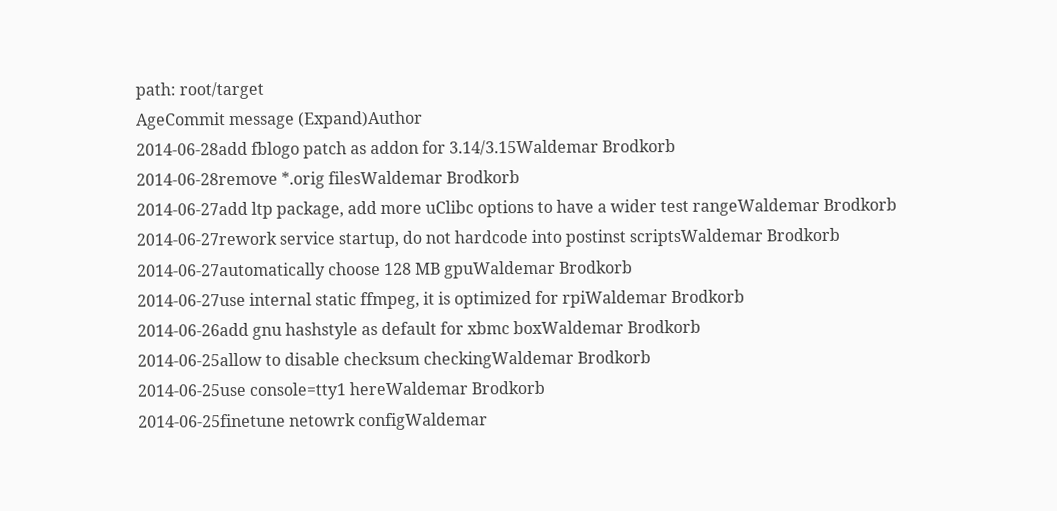path: root/target
AgeCommit message (Expand)Author
2014-06-28add fblogo patch as addon for 3.14/3.15Waldemar Brodkorb
2014-06-28remove *.orig filesWaldemar Brodkorb
2014-06-27add ltp package, add more uClibc options to have a wider test rangeWaldemar Brodkorb
2014-06-27rework service startup, do not hardcode into postinst scriptsWaldemar Brodkorb
2014-06-27automatically choose 128 MB gpuWaldemar Brodkorb
2014-06-27use internal static ffmpeg, it is optimized for rpiWaldemar Brodkorb
2014-06-26add gnu hashstyle as default for xbmc boxWaldemar Brodkorb
2014-06-25allow to disable checksum checkingWaldemar Brodkorb
2014-06-25use console=tty1 hereWaldemar Brodkorb
2014-06-25finetune netowrk configWaldemar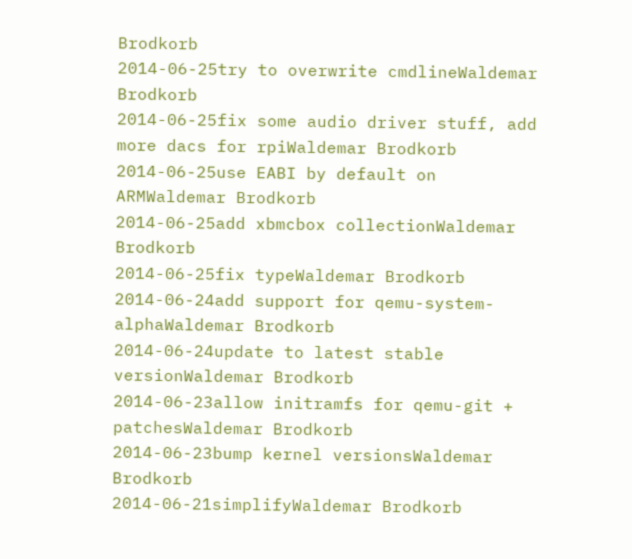Brodkorb
2014-06-25try to overwrite cmdlineWaldemar Brodkorb
2014-06-25fix some audio driver stuff, add more dacs for rpiWaldemar Brodkorb
2014-06-25use EABI by default on ARMWaldemar Brodkorb
2014-06-25add xbmcbox collectionWaldemar Brodkorb
2014-06-25fix typeWaldemar Brodkorb
2014-06-24add support for qemu-system-alphaWaldemar Brodkorb
2014-06-24update to latest stable versionWaldemar Brodkorb
2014-06-23allow initramfs for qemu-git + patchesWaldemar Brodkorb
2014-06-23bump kernel versionsWaldemar Brodkorb
2014-06-21simplifyWaldemar Brodkorb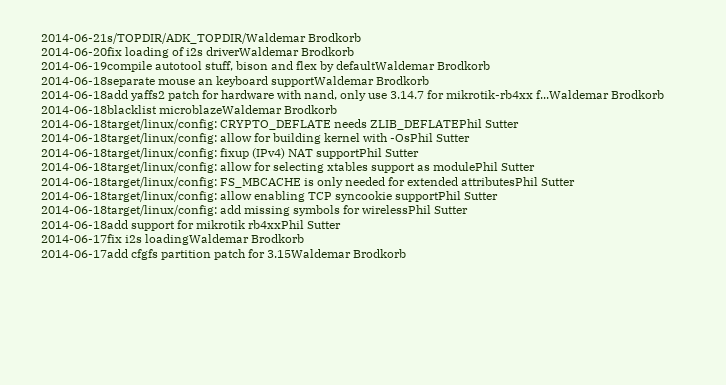2014-06-21s/TOPDIR/ADK_TOPDIR/Waldemar Brodkorb
2014-06-20fix loading of i2s driverWaldemar Brodkorb
2014-06-19compile autotool stuff, bison and flex by defaultWaldemar Brodkorb
2014-06-18separate mouse an keyboard supportWaldemar Brodkorb
2014-06-18add yaffs2 patch for hardware with nand, only use 3.14.7 for mikrotik-rb4xx f...Waldemar Brodkorb
2014-06-18blacklist microblazeWaldemar Brodkorb
2014-06-18target/linux/config: CRYPTO_DEFLATE needs ZLIB_DEFLATEPhil Sutter
2014-06-18target/linux/config: allow for building kernel with -OsPhil Sutter
2014-06-18target/linux/config: fixup (IPv4) NAT supportPhil Sutter
2014-06-18target/linux/config: allow for selecting xtables support as modulePhil Sutter
2014-06-18target/linux/config: FS_MBCACHE is only needed for extended attributesPhil Sutter
2014-06-18target/linux/config: allow enabling TCP syncookie supportPhil Sutter
2014-06-18target/linux/config: add missing symbols for wirelessPhil Sutter
2014-06-18add support for mikrotik rb4xxPhil Sutter
2014-06-17fix i2s loadingWaldemar Brodkorb
2014-06-17add cfgfs partition patch for 3.15Waldemar Brodkorb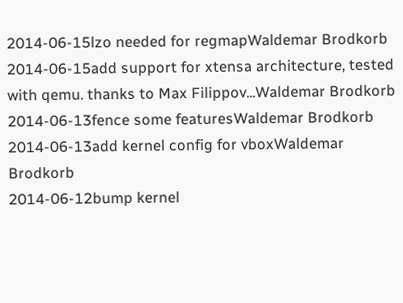2014-06-15lzo needed for regmapWaldemar Brodkorb
2014-06-15add support for xtensa architecture, tested with qemu. thanks to Max Filippov...Waldemar Brodkorb
2014-06-13fence some featuresWaldemar Brodkorb
2014-06-13add kernel config for vboxWaldemar Brodkorb
2014-06-12bump kernel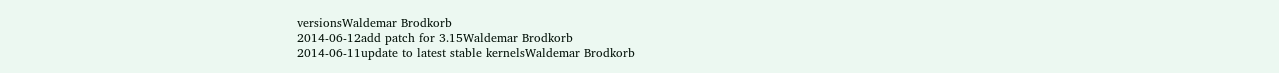versionsWaldemar Brodkorb
2014-06-12add patch for 3.15Waldemar Brodkorb
2014-06-11update to latest stable kernelsWaldemar Brodkorb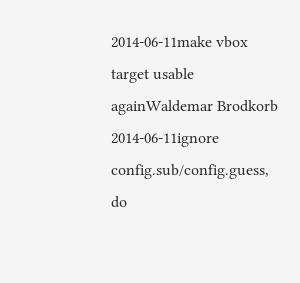2014-06-11make vbox target usable againWaldemar Brodkorb
2014-06-11ignore config.sub/config.guess, do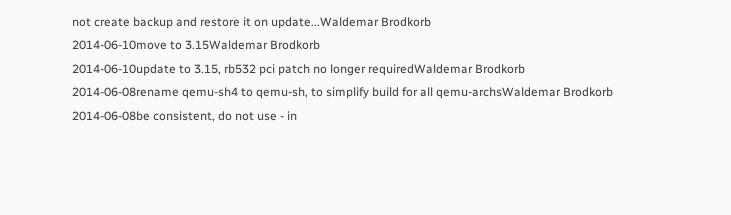not create backup and restore it on update...Waldemar Brodkorb
2014-06-10move to 3.15Waldemar Brodkorb
2014-06-10update to 3.15, rb532 pci patch no longer requiredWaldemar Brodkorb
2014-06-08rename qemu-sh4 to qemu-sh, to simplify build for all qemu-archsWaldemar Brodkorb
2014-06-08be consistent, do not use - in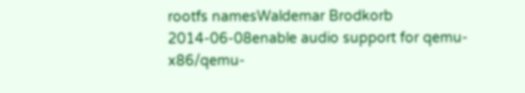rootfs namesWaldemar Brodkorb
2014-06-08enable audio support for qemu-x86/qemu-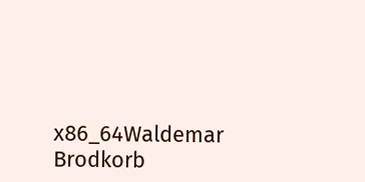x86_64Waldemar Brodkorb